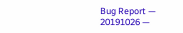Bug Report — 20191026 —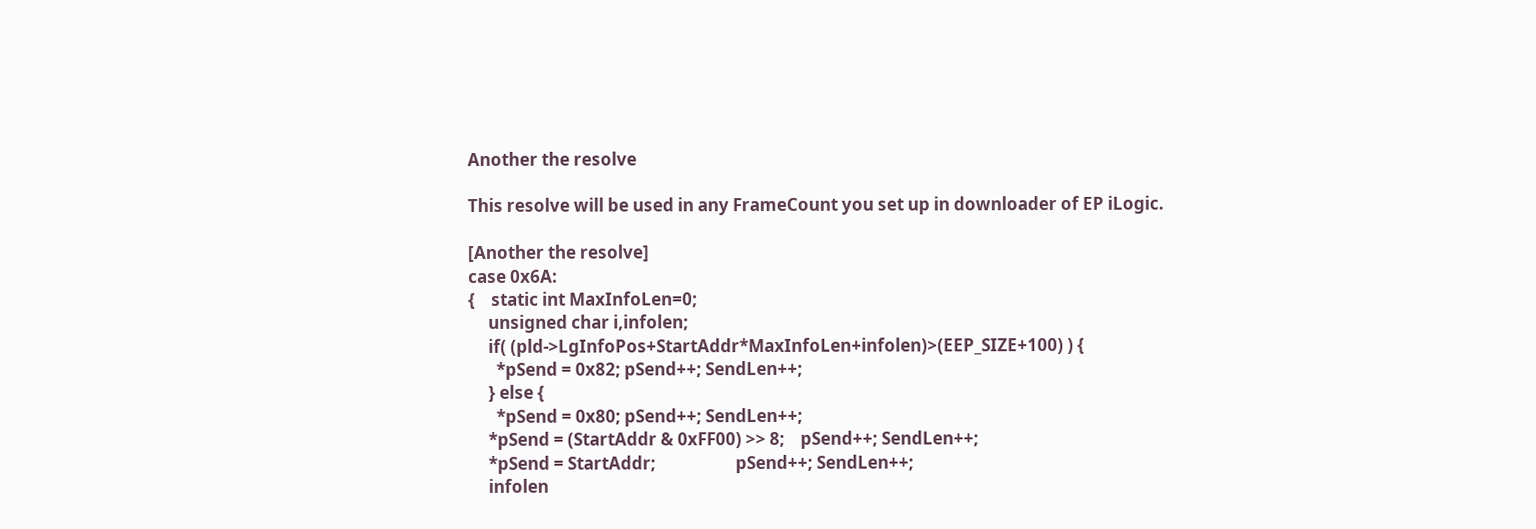Another the resolve

This resolve will be used in any FrameCount you set up in downloader of EP iLogic.

[Another the resolve]
case 0x6A:
{    static int MaxInfoLen=0;
     unsigned char i,infolen;
     if( (pld->LgInfoPos+StartAddr*MaxInfoLen+infolen)>(EEP_SIZE+100) ) {
       *pSend = 0x82; pSend++; SendLen++;
     } else {
       *pSend = 0x80; pSend++; SendLen++;
     *pSend = (StartAddr & 0xFF00) >> 8;    pSend++; SendLen++;
     *pSend = StartAddr;                    pSend++; SendLen++;
     infolen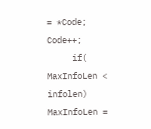= *Code;  Code++;
     if( MaxInfoLen < infolen)  MaxInfoLen =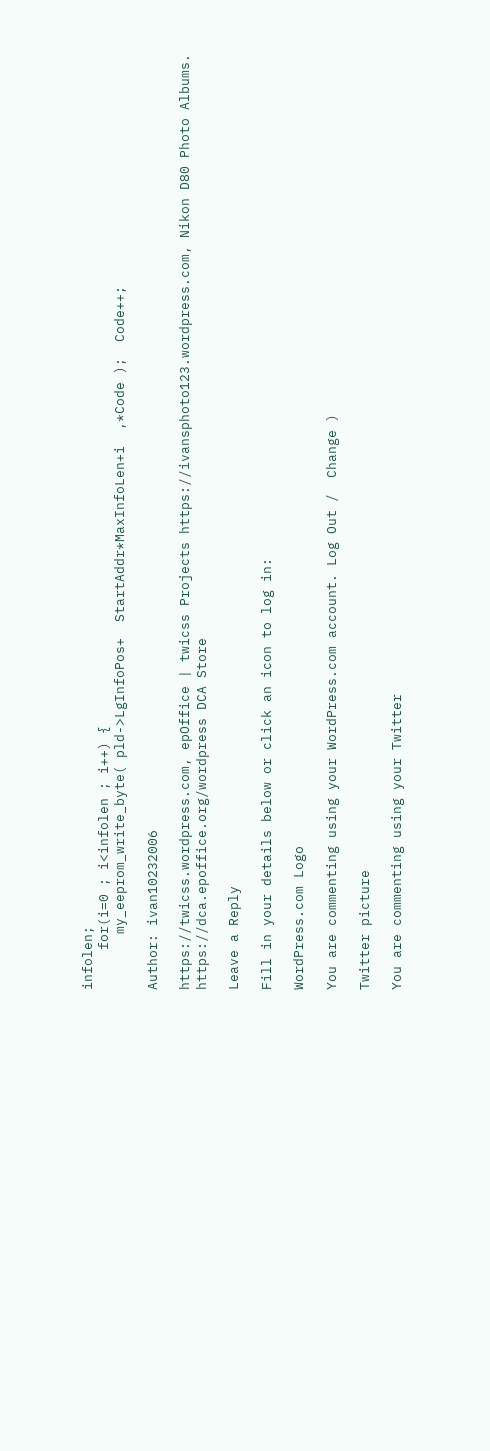infolen;
     for(i=0 ; i<infolen ; i++) {
       my_eeprom_write_byte( pld->LgInfoPos+  StartAddr*MaxInfoLen+i  ,*Code );  Code++;

Author: ivan10232006

https://twicss.wordpress.com, epOffice | twicss Projects https://ivansphoto123.wordpress.com, Nikon D80 Photo Albums. https://dca.epoffice.org/wordpress DCA Store

Leave a Reply

Fill in your details below or click an icon to log in:

WordPress.com Logo

You are commenting using your WordPress.com account. Log Out /  Change )

Twitter picture

You are commenting using your Twitter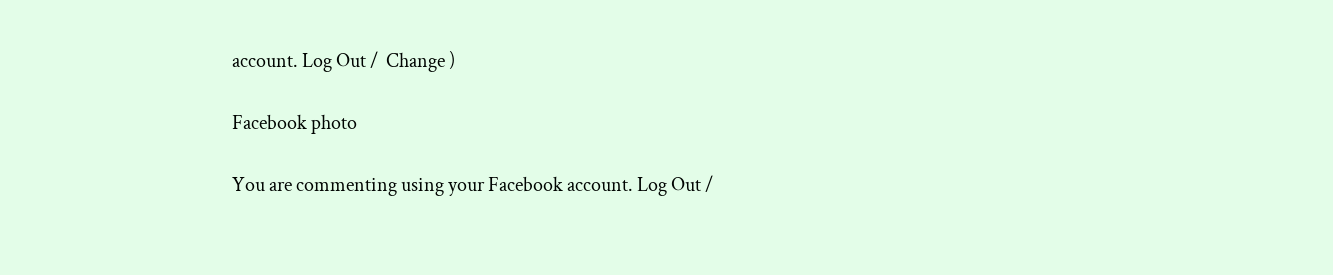account. Log Out /  Change )

Facebook photo

You are commenting using your Facebook account. Log Out /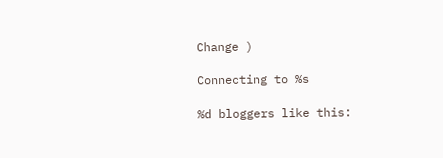Change )

Connecting to %s

%d bloggers like this: